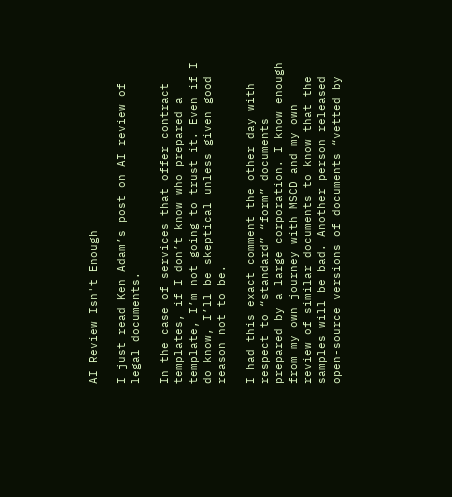AI Review Isn't Enough

I just read Ken Adam’s post on AI review of legal documents.

In the case of services that offer contract templates, if I don’t know who prepared a template, I’m not going to trust it. Even if I do know, I’ll be skeptical unless given good reason not to be.

I had this exact comment the other day with respect to “standard” “form” documents prepared by a large corporation. I know enough from my own journey with MSCD and my own review of similar documents to know that the samples will be bad. Another person released open-source versions of documents “vetted by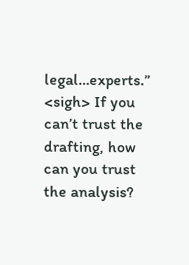legal…experts.” <sigh> If you can’t trust the drafting, how can you trust the analysis?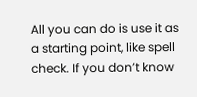All you can do is use it as a starting point, like spell check. If you don’t know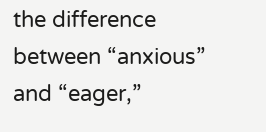the difference between “anxious” and “eager,”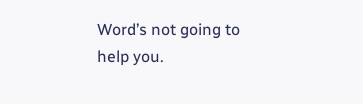Word’s not going to help you.